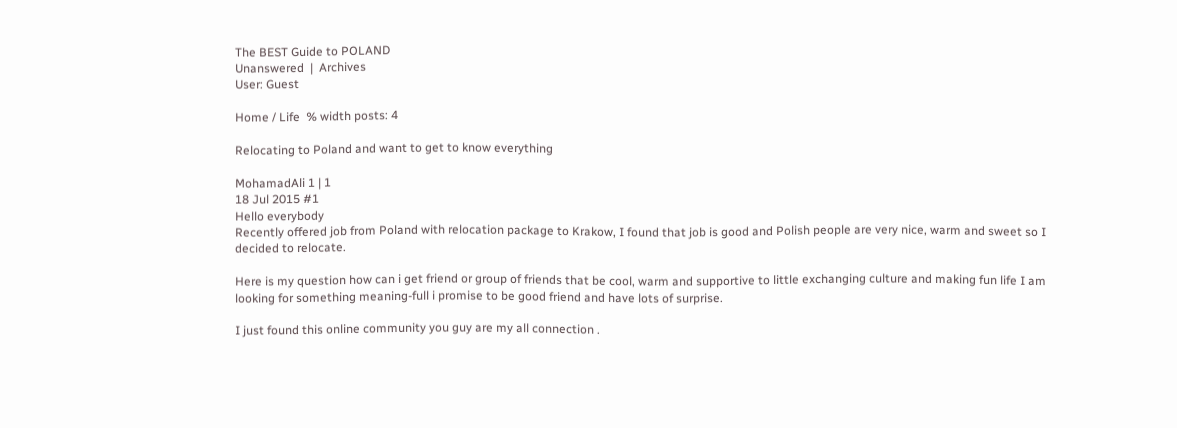The BEST Guide to POLAND
Unanswered  |  Archives
User: Guest

Home / Life  % width posts: 4

Relocating to Poland and want to get to know everything

MohamadAli 1 | 1
18 Jul 2015 #1
Hello everybody
Recently offered job from Poland with relocation package to Krakow, I found that job is good and Polish people are very nice, warm and sweet so I decided to relocate.

Here is my question how can i get friend or group of friends that be cool, warm and supportive to little exchanging culture and making fun life I am looking for something meaning-full i promise to be good friend and have lots of surprise.

I just found this online community you guy are my all connection .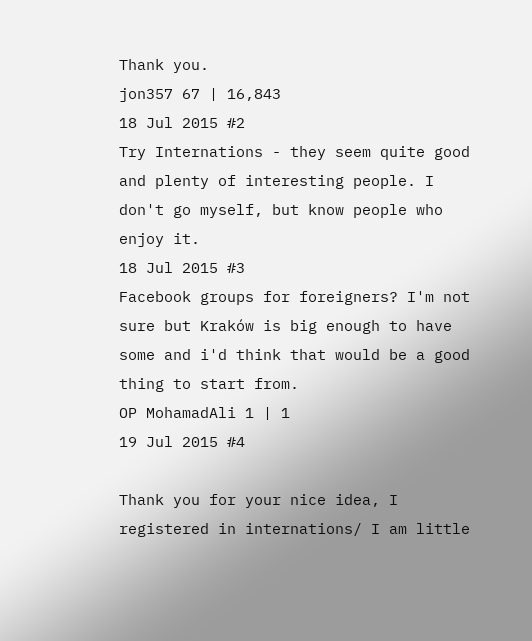Thank you.
jon357 67 | 16,843
18 Jul 2015 #2
Try Internations - they seem quite good and plenty of interesting people. I don't go myself, but know people who enjoy it.
18 Jul 2015 #3
Facebook groups for foreigners? I'm not sure but Kraków is big enough to have some and i'd think that would be a good thing to start from.
OP MohamadAli 1 | 1
19 Jul 2015 #4

Thank you for your nice idea, I registered in internations/ I am little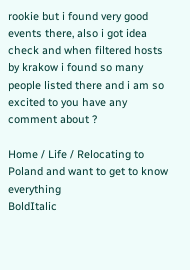rookie but i found very good events there, also i got idea check and when filtered hosts by krakow i found so many people listed there and i am so excited to you have any comment about ?

Home / Life / Relocating to Poland and want to get to know everything
BoldItalic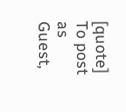[quote]
To post as Guest,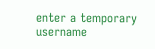enter a temporary username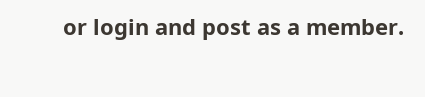or login and post as a member.